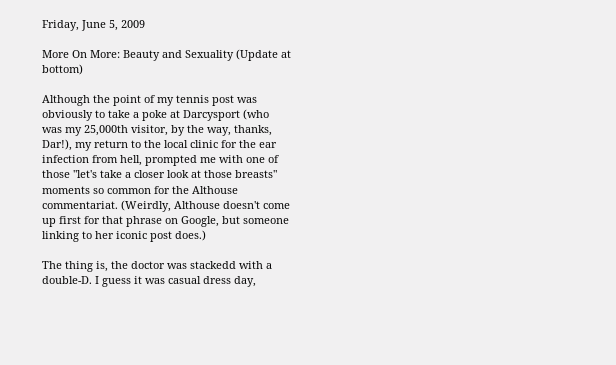Friday, June 5, 2009

More On More: Beauty and Sexuality (Update at bottom)

Although the point of my tennis post was obviously to take a poke at Darcysport (who was my 25,000th visitor, by the way, thanks, Dar!), my return to the local clinic for the ear infection from hell, prompted me with one of those "let's take a closer look at those breasts" moments so common for the Althouse commentariat. (Weirdly, Althouse doesn't come up first for that phrase on Google, but someone linking to her iconic post does.)

The thing is, the doctor was stackedd with a double-D. I guess it was casual dress day,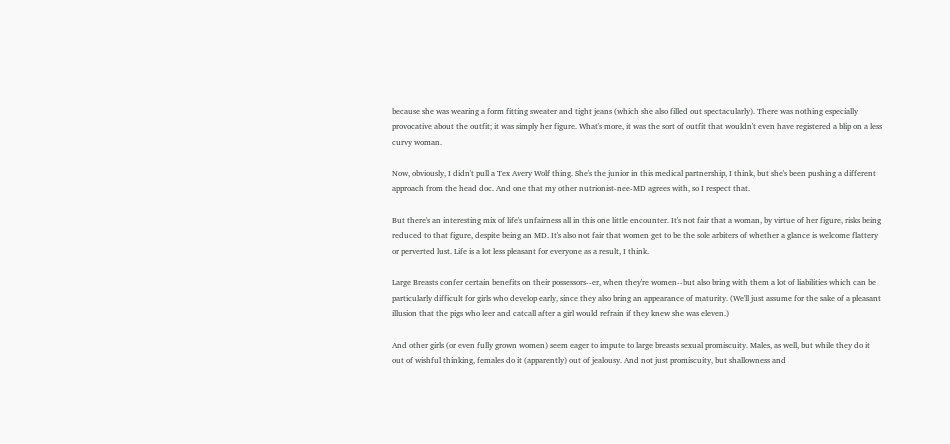because she was wearing a form fitting sweater and tight jeans (which she also filled out spectacularly). There was nothing especially provocative about the outfit; it was simply her figure. What's more, it was the sort of outfit that wouldn't even have registered a blip on a less curvy woman.

Now, obviously, I didn't pull a Tex Avery Wolf thing. She's the junior in this medical partnership, I think, but she's been pushing a different approach from the head doc. And one that my other nutrionist-nee-MD agrees with, so I respect that.

But there's an interesting mix of life's unfairness all in this one little encounter. It's not fair that a woman, by virtue of her figure, risks being reduced to that figure, despite being an MD. It's also not fair that women get to be the sole arbiters of whether a glance is welcome flattery or perverted lust. Life is a lot less pleasant for everyone as a result, I think.

Large Breasts confer certain benefits on their possessors--er, when they're women--but also bring with them a lot of liabilities which can be particularly difficult for girls who develop early, since they also bring an appearance of maturity. (We'll just assume for the sake of a pleasant illusion that the pigs who leer and catcall after a girl would refrain if they knew she was eleven.)

And other girls (or even fully grown women) seem eager to impute to large breasts sexual promiscuity. Males, as well, but while they do it out of wishful thinking, females do it (apparently) out of jealousy. And not just promiscuity, but shallowness and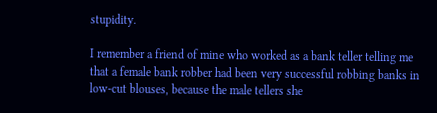stupidity.

I remember a friend of mine who worked as a bank teller telling me that a female bank robber had been very successful robbing banks in low-cut blouses, because the male tellers she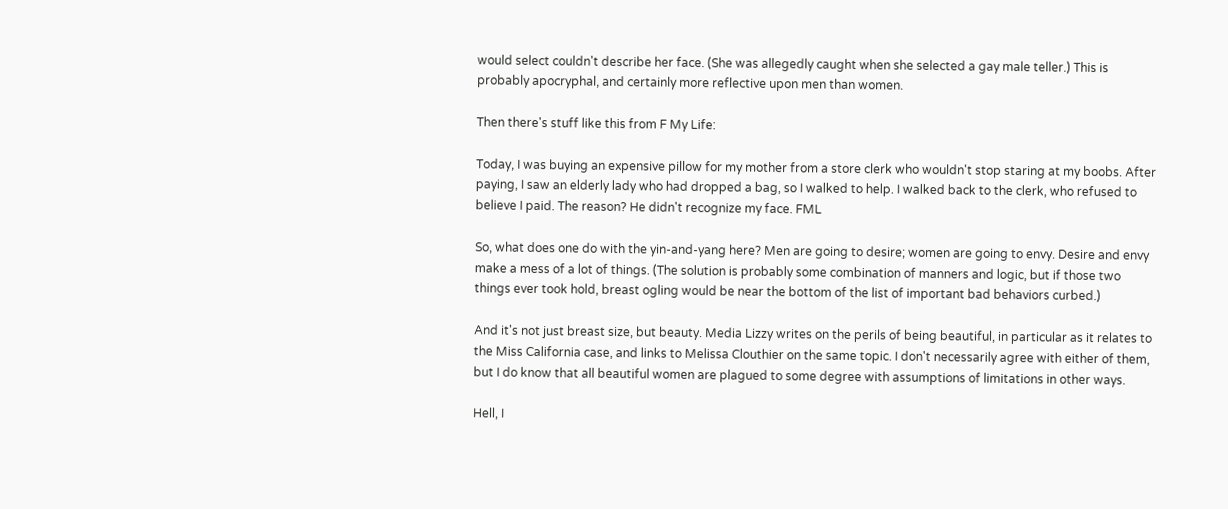would select couldn't describe her face. (She was allegedly caught when she selected a gay male teller.) This is probably apocryphal, and certainly more reflective upon men than women.

Then there's stuff like this from F My Life:

Today, I was buying an expensive pillow for my mother from a store clerk who wouldn't stop staring at my boobs. After paying, I saw an elderly lady who had dropped a bag, so I walked to help. I walked back to the clerk, who refused to believe I paid. The reason? He didn't recognize my face. FML

So, what does one do with the yin-and-yang here? Men are going to desire; women are going to envy. Desire and envy make a mess of a lot of things. (The solution is probably some combination of manners and logic, but if those two things ever took hold, breast ogling would be near the bottom of the list of important bad behaviors curbed.)

And it's not just breast size, but beauty. Media Lizzy writes on the perils of being beautiful, in particular as it relates to the Miss California case, and links to Melissa Clouthier on the same topic. I don't necessarily agree with either of them, but I do know that all beautiful women are plagued to some degree with assumptions of limitations in other ways.

Hell, I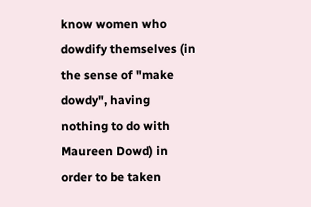know women who dowdify themselves (in the sense of "make dowdy", having nothing to do with Maureen Dowd) in order to be taken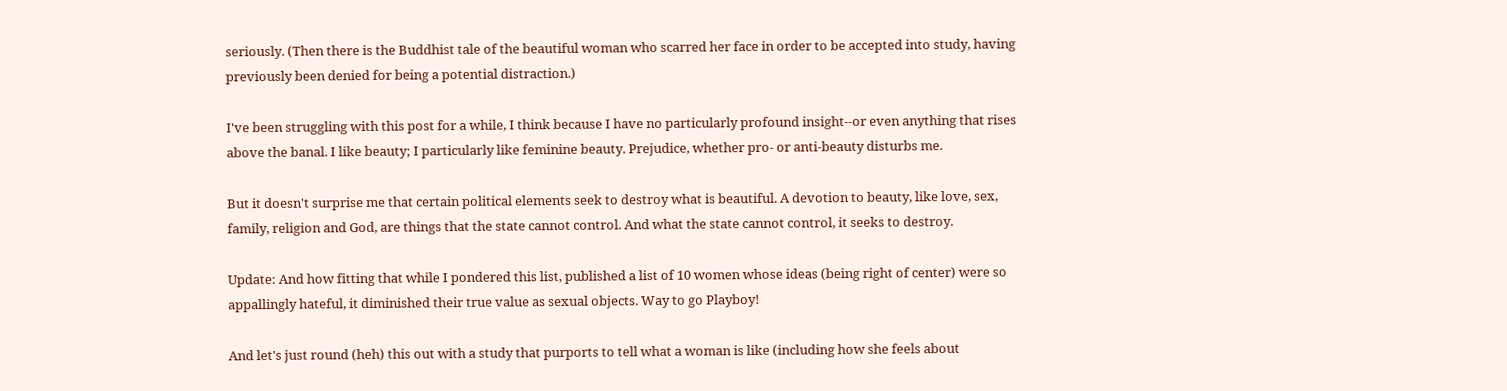seriously. (Then there is the Buddhist tale of the beautiful woman who scarred her face in order to be accepted into study, having previously been denied for being a potential distraction.)

I've been struggling with this post for a while, I think because I have no particularly profound insight--or even anything that rises above the banal. I like beauty; I particularly like feminine beauty. Prejudice, whether pro- or anti-beauty disturbs me.

But it doesn't surprise me that certain political elements seek to destroy what is beautiful. A devotion to beauty, like love, sex, family, religion and God, are things that the state cannot control. And what the state cannot control, it seeks to destroy.

Update: And how fitting that while I pondered this list, published a list of 10 women whose ideas (being right of center) were so appallingly hateful, it diminished their true value as sexual objects. Way to go Playboy!

And let's just round (heh) this out with a study that purports to tell what a woman is like (including how she feels about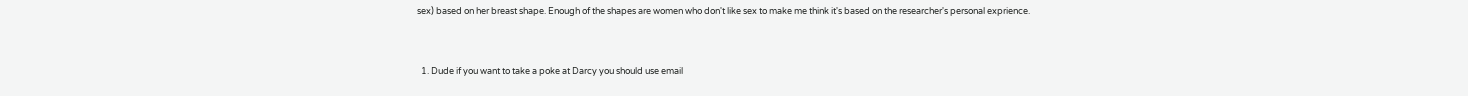sex) based on her breast shape. Enough of the shapes are women who don't like sex to make me think it's based on the researcher's personal exprience.


  1. Dude if you want to take a poke at Darcy you should use email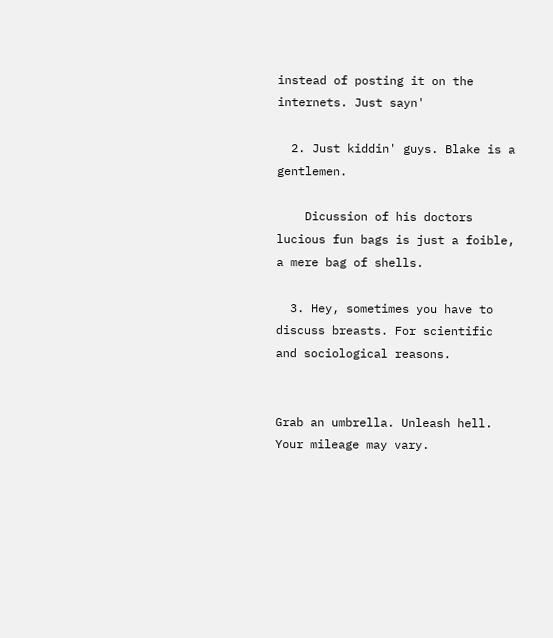instead of posting it on the internets. Just sayn'

  2. Just kiddin' guys. Blake is a gentlemen.

    Dicussion of his doctors lucious fun bags is just a foible, a mere bag of shells.

  3. Hey, sometimes you have to discuss breasts. For scientific and sociological reasons.


Grab an umbrella. Unleash hell. Your mileage may vary.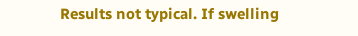Results not typical. If swelling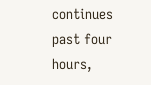continues past four hours,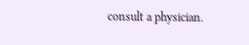consult a physician.